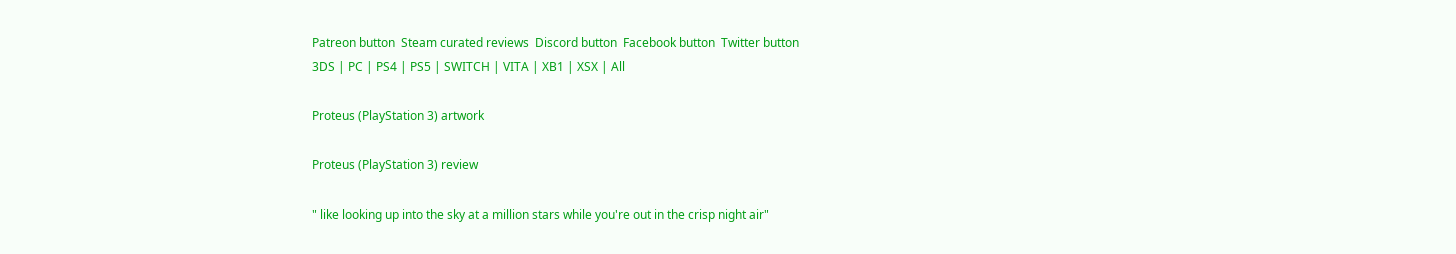Patreon button  Steam curated reviews  Discord button  Facebook button  Twitter button
3DS | PC | PS4 | PS5 | SWITCH | VITA | XB1 | XSX | All

Proteus (PlayStation 3) artwork

Proteus (PlayStation 3) review

" like looking up into the sky at a million stars while you're out in the crisp night air"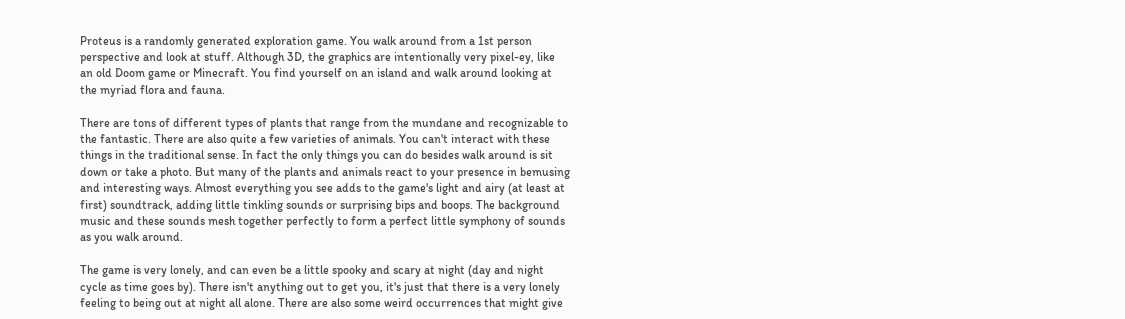Proteus is a randomly generated exploration game. You walk around from a 1st person perspective and look at stuff. Although 3D, the graphics are intentionally very pixel-ey, like an old Doom game or Minecraft. You find yourself on an island and walk around looking at the myriad flora and fauna.

There are tons of different types of plants that range from the mundane and recognizable to the fantastic. There are also quite a few varieties of animals. You can't interact with these things in the traditional sense. In fact the only things you can do besides walk around is sit down or take a photo. But many of the plants and animals react to your presence in bemusing and interesting ways. Almost everything you see adds to the game's light and airy (at least at first) soundtrack, adding little tinkling sounds or surprising bips and boops. The background music and these sounds mesh together perfectly to form a perfect little symphony of sounds as you walk around.

The game is very lonely, and can even be a little spooky and scary at night (day and night cycle as time goes by). There isn't anything out to get you, it's just that there is a very lonely feeling to being out at night all alone. There are also some weird occurrences that might give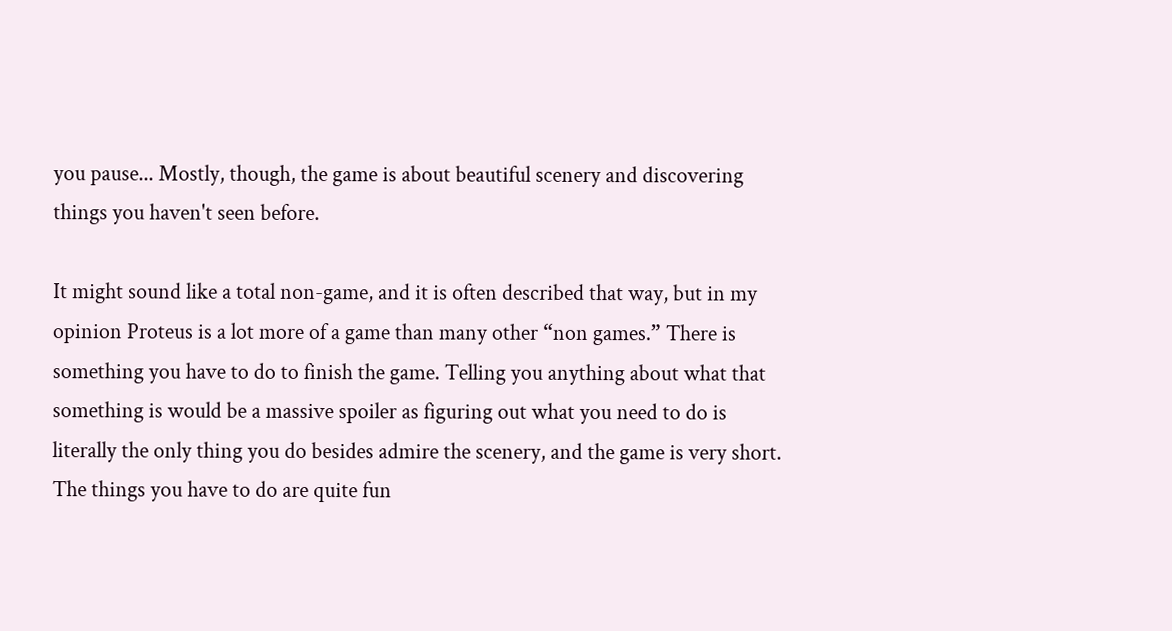you pause... Mostly, though, the game is about beautiful scenery and discovering things you haven't seen before.

It might sound like a total non-game, and it is often described that way, but in my opinion Proteus is a lot more of a game than many other “non games.” There is something you have to do to finish the game. Telling you anything about what that something is would be a massive spoiler as figuring out what you need to do is literally the only thing you do besides admire the scenery, and the game is very short. The things you have to do are quite fun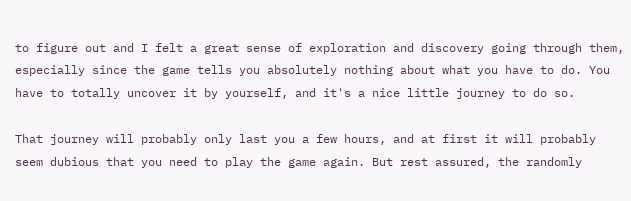to figure out and I felt a great sense of exploration and discovery going through them, especially since the game tells you absolutely nothing about what you have to do. You have to totally uncover it by yourself, and it's a nice little journey to do so.

That journey will probably only last you a few hours, and at first it will probably seem dubious that you need to play the game again. But rest assured, the randomly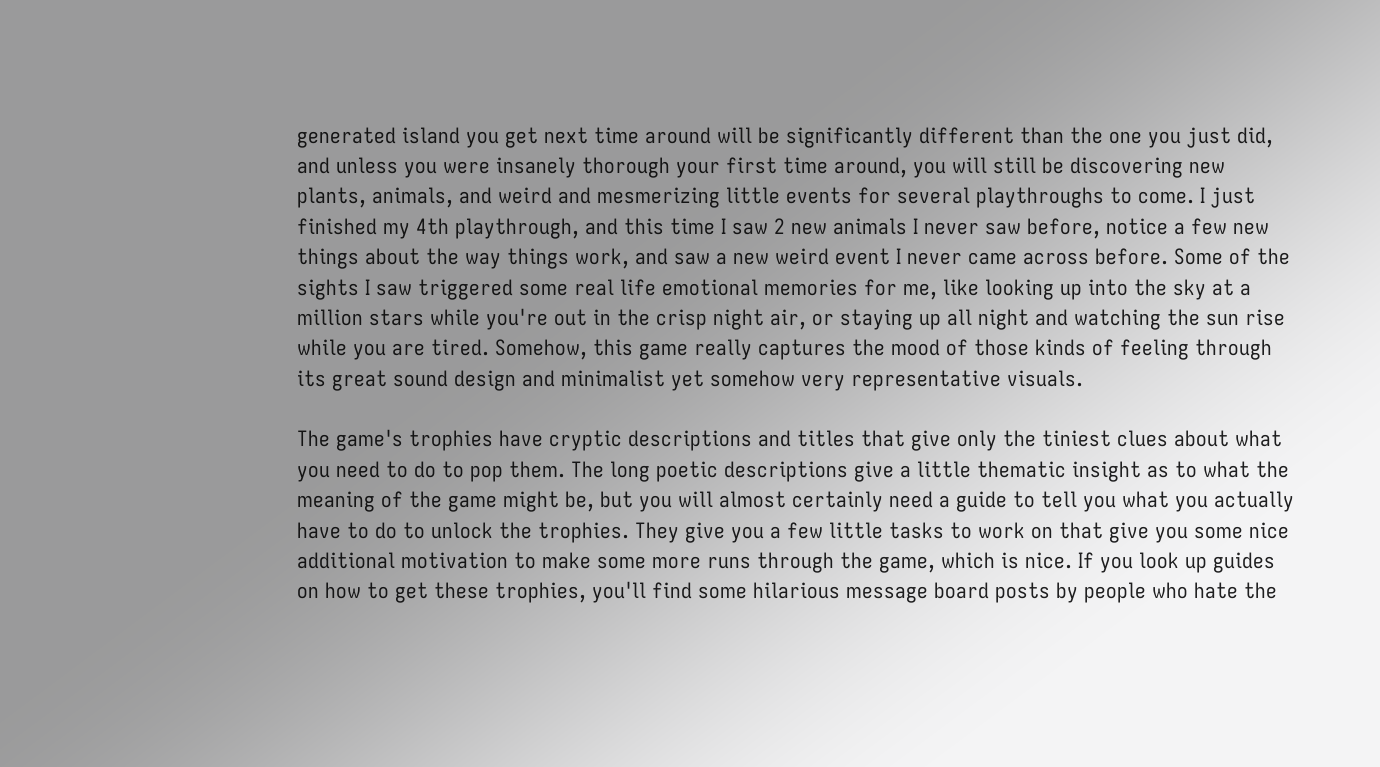generated island you get next time around will be significantly different than the one you just did, and unless you were insanely thorough your first time around, you will still be discovering new plants, animals, and weird and mesmerizing little events for several playthroughs to come. I just finished my 4th playthrough, and this time I saw 2 new animals I never saw before, notice a few new things about the way things work, and saw a new weird event I never came across before. Some of the sights I saw triggered some real life emotional memories for me, like looking up into the sky at a million stars while you're out in the crisp night air, or staying up all night and watching the sun rise while you are tired. Somehow, this game really captures the mood of those kinds of feeling through its great sound design and minimalist yet somehow very representative visuals.

The game's trophies have cryptic descriptions and titles that give only the tiniest clues about what you need to do to pop them. The long poetic descriptions give a little thematic insight as to what the meaning of the game might be, but you will almost certainly need a guide to tell you what you actually have to do to unlock the trophies. They give you a few little tasks to work on that give you some nice additional motivation to make some more runs through the game, which is nice. If you look up guides on how to get these trophies, you'll find some hilarious message board posts by people who hate the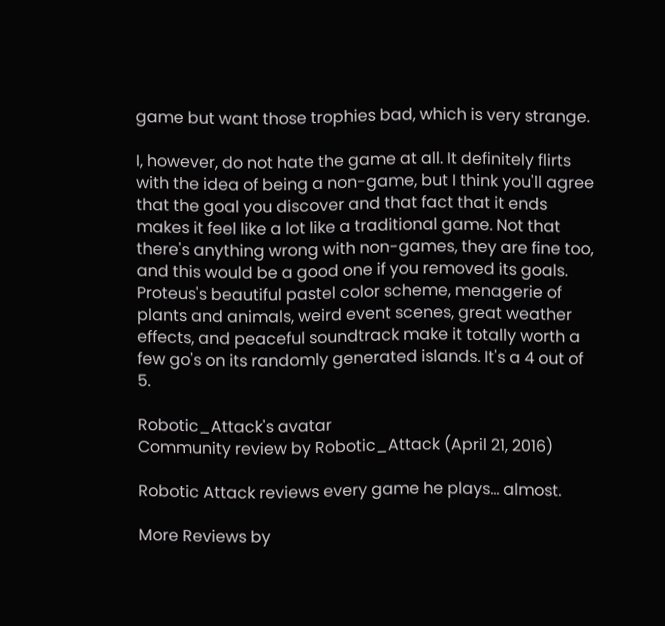game but want those trophies bad, which is very strange.

I, however, do not hate the game at all. It definitely flirts with the idea of being a non-game, but I think you'll agree that the goal you discover and that fact that it ends makes it feel like a lot like a traditional game. Not that there's anything wrong with non-games, they are fine too, and this would be a good one if you removed its goals. Proteus's beautiful pastel color scheme, menagerie of plants and animals, weird event scenes, great weather effects, and peaceful soundtrack make it totally worth a few go's on its randomly generated islands. It's a 4 out of 5.

Robotic_Attack's avatar
Community review by Robotic_Attack (April 21, 2016)

Robotic Attack reviews every game he plays... almost.

More Reviews by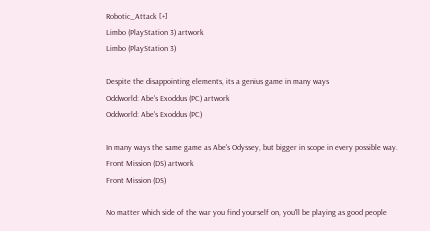Robotic_Attack [+]
Limbo (PlayStation 3) artwork
Limbo (PlayStation 3)

Despite the disappointing elements, its a genius game in many ways
Oddworld: Abe's Exoddus (PC) artwork
Oddworld: Abe's Exoddus (PC)

In many ways the same game as Abe's Odyssey, but bigger in scope in every possible way.
Front Mission (DS) artwork
Front Mission (DS)

No matter which side of the war you find yourself on, you'll be playing as good people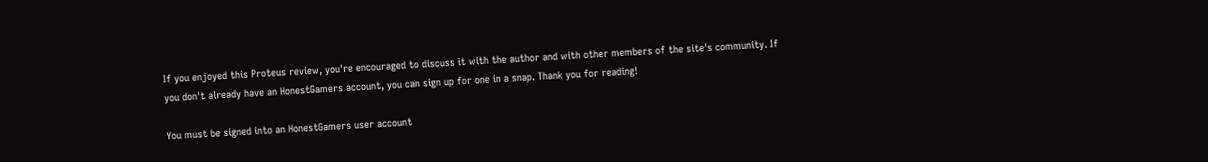If you enjoyed this Proteus review, you're encouraged to discuss it with the author and with other members of the site's community. If you don't already have an HonestGamers account, you can sign up for one in a snap. Thank you for reading!

You must be signed into an HonestGamers user account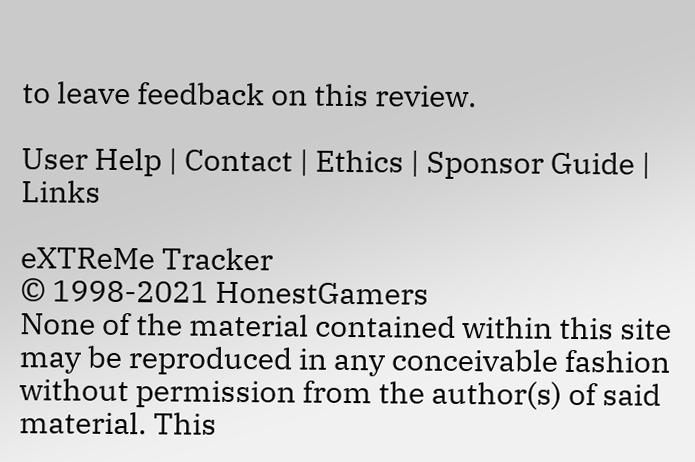to leave feedback on this review.

User Help | Contact | Ethics | Sponsor Guide | Links

eXTReMe Tracker
© 1998-2021 HonestGamers
None of the material contained within this site may be reproduced in any conceivable fashion without permission from the author(s) of said material. This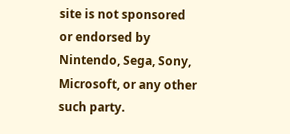site is not sponsored or endorsed by Nintendo, Sega, Sony, Microsoft, or any other such party.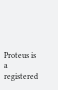Proteus is a registered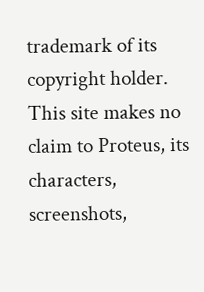trademark of its copyright holder. This site makes no claim to Proteus, its characters, screenshots,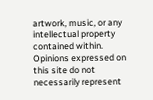artwork, music, or any intellectual property contained within. Opinions expressed on this site do not necessarily represent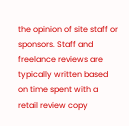the opinion of site staff or sponsors. Staff and freelance reviews are typically written based on time spent with a retail review copy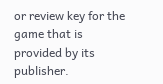or review key for the game that is provided by its publisher.